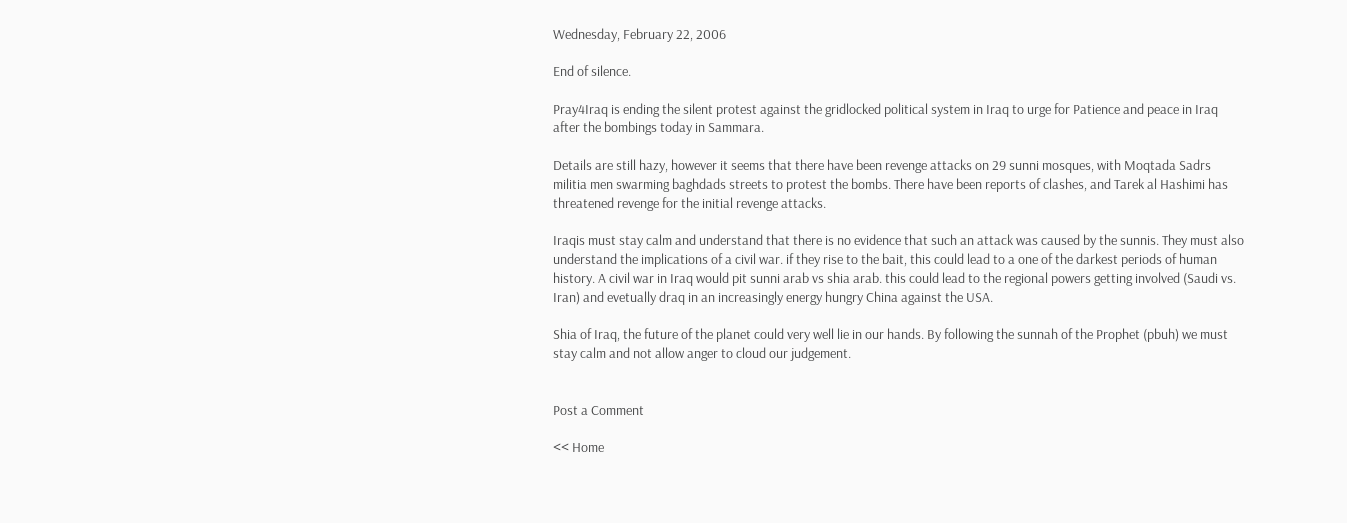Wednesday, February 22, 2006

End of silence.

Pray4Iraq is ending the silent protest against the gridlocked political system in Iraq to urge for Patience and peace in Iraq after the bombings today in Sammara.

Details are still hazy, however it seems that there have been revenge attacks on 29 sunni mosques, with Moqtada Sadrs militia men swarming baghdads streets to protest the bombs. There have been reports of clashes, and Tarek al Hashimi has threatened revenge for the initial revenge attacks.

Iraqis must stay calm and understand that there is no evidence that such an attack was caused by the sunnis. They must also understand the implications of a civil war. if they rise to the bait, this could lead to a one of the darkest periods of human history. A civil war in Iraq would pit sunni arab vs shia arab. this could lead to the regional powers getting involved (Saudi vs. Iran) and evetually draq in an increasingly energy hungry China against the USA.

Shia of Iraq, the future of the planet could very well lie in our hands. By following the sunnah of the Prophet (pbuh) we must stay calm and not allow anger to cloud our judgement.


Post a Comment

<< Home